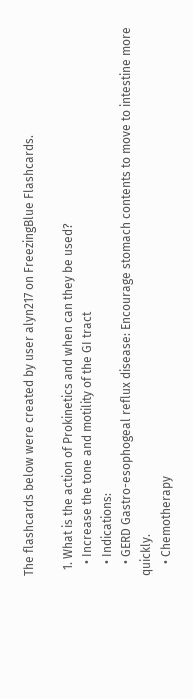The flashcards below were created by user alyn217 on FreezingBlue Flashcards.

  1. What is the action of Prokinetics and when can they be used?
    • Increase the tone and motility of the GI tract
    • Indications:
    • GERD Gastro-esophogeal reflux disease: Encourage stomach contents to move to intestine more quickly.
    • Chemotherapy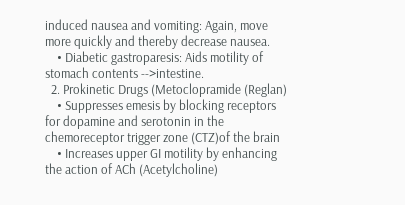induced nausea and vomiting: Again, move more quickly and thereby decrease nausea.
    • Diabetic gastroparesis: Aids motility of stomach contents -->intestine.
  2. Prokinetic Drugs (Metoclopramide (Reglan)
    • Suppresses emesis by blocking receptors for dopamine and serotonin in the chemoreceptor trigger zone (CTZ)of the brain
    • Increases upper GI motility by enhancing the action of ACh (Acetylcholine)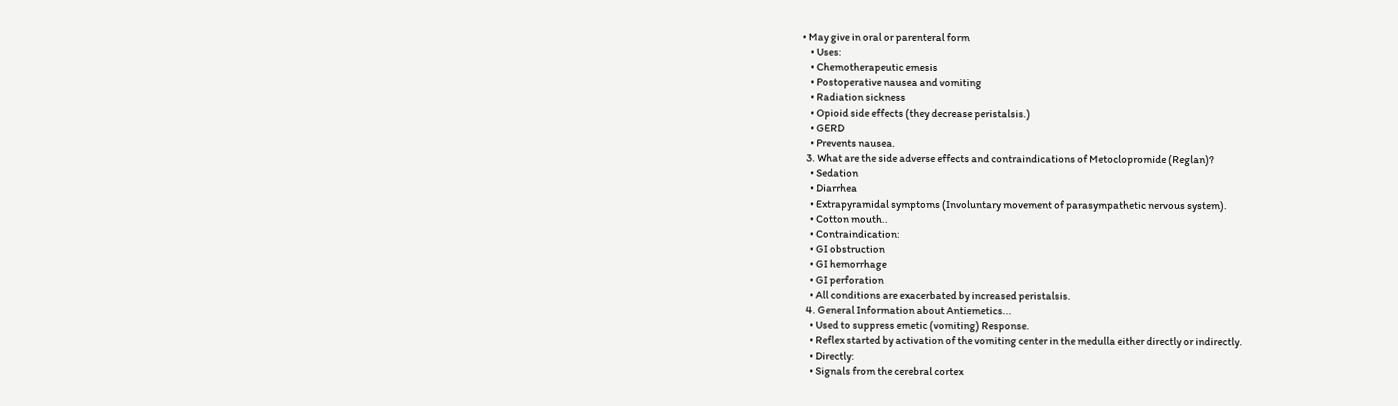• May give in oral or parenteral form
    • Uses:
    • Chemotherapeutic emesis
    • Postoperative nausea and vomiting
    • Radiation sickness
    • Opioid side effects (they decrease peristalsis.)
    • GERD
    • Prevents nausea.
  3. What are the side adverse effects and contraindications of Metoclopromide (Reglan)?
    • Sedation
    • Diarrhea
    • Extrapyramidal symptoms (Involuntary movement of parasympathetic nervous system).
    • Cotton mouth..
    • Contraindication:
    • GI obstruction
    • GI hemorrhage
    • GI perforation
    • All conditions are exacerbated by increased peristalsis.
  4. General Information about Antiemetics...
    • Used to suppress emetic (vomiting) Response.
    • Reflex started by activation of the vomiting center in the medulla either directly or indirectly.
    • Directly:
    • Signals from the cerebral cortex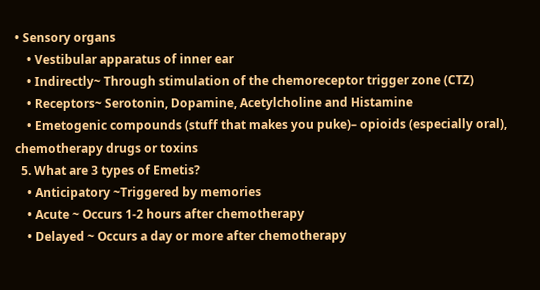• Sensory organs
    • Vestibular apparatus of inner ear
    • Indirectly~ Through stimulation of the chemoreceptor trigger zone (CTZ)
    • Receptors~ Serotonin, Dopamine, Acetylcholine and Histamine
    • Emetogenic compounds (stuff that makes you puke)– opioids (especially oral), chemotherapy drugs or toxins
  5. What are 3 types of Emetis?
    • Anticipatory ~Triggered by memories
    • Acute ~ Occurs 1-2 hours after chemotherapy
    • Delayed ~ Occurs a day or more after chemotherapy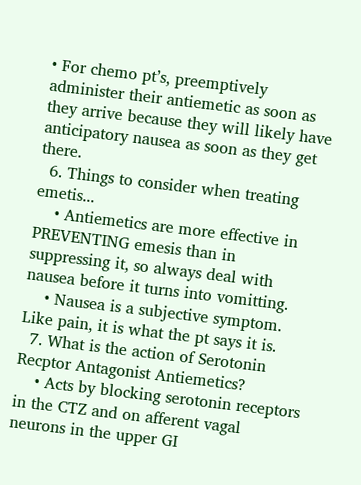• For chemo pt’s, preemptively administer their antiemetic as soon as they arrive because they will likely have anticipatory nausea as soon as they get there.
  6. Things to consider when treating emetis...
    • Antiemetics are more effective in PREVENTING emesis than in suppressing it, so always deal with nausea before it turns into vomitting.
    • Nausea is a subjective symptom. Like pain, it is what the pt says it is.
  7. What is the action of Serotonin Recptor Antagonist Antiemetics?
    • Acts by blocking serotonin receptors in the CTZ and on afferent vagal neurons in the upper GI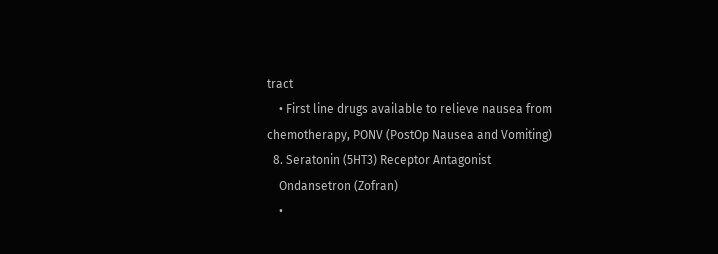tract
    • First line drugs available to relieve nausea from chemotherapy, PONV (PostOp Nausea and Vomiting)
  8. Seratonin (5HT3) Receptor Antagonist
    Ondansetron (Zofran)
    •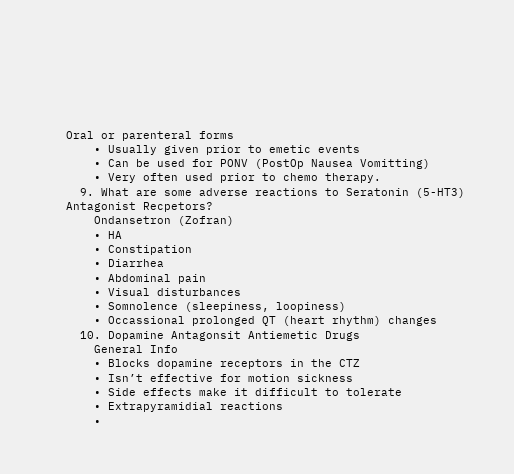Oral or parenteral forms
    • Usually given prior to emetic events
    • Can be used for PONV (PostOp Nausea Vomitting)
    • Very often used prior to chemo therapy.
  9. What are some adverse reactions to Seratonin (5-HT3) Antagonist Recpetors?
    Ondansetron (Zofran)
    • HA
    • Constipation
    • Diarrhea
    • Abdominal pain
    • Visual disturbances
    • Somnolence (sleepiness, loopiness)
    • Occassional prolonged QT (heart rhythm) changes
  10. Dopamine Antagonsit Antiemetic Drugs
    General Info
    • Blocks dopamine receptors in the CTZ
    • Isn’t effective for motion sickness
    • Side effects make it difficult to tolerate
    • Extrapyramidial reactions
    •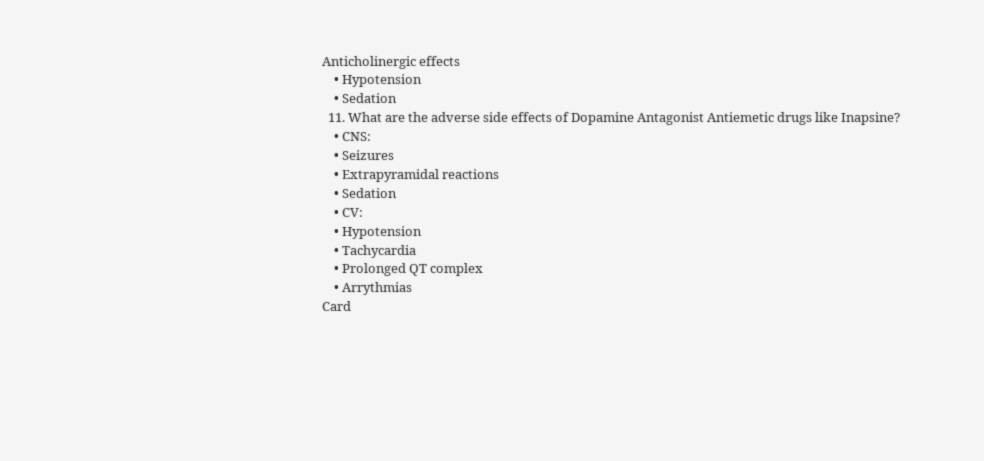Anticholinergic effects
    • Hypotension
    • Sedation
  11. What are the adverse side effects of Dopamine Antagonist Antiemetic drugs like Inapsine?
    • CNS:
    • Seizures
    • Extrapyramidal reactions
    • Sedation
    • CV:
    • Hypotension
    • Tachycardia
    • Prolonged QT complex
    • Arrythmias
Card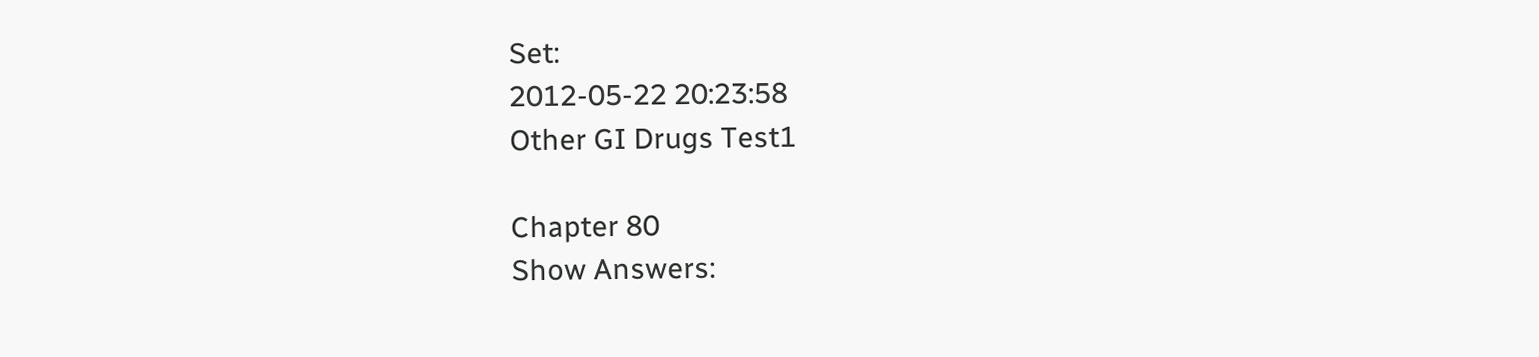Set:
2012-05-22 20:23:58
Other GI Drugs Test1

Chapter 80
Show Answers: